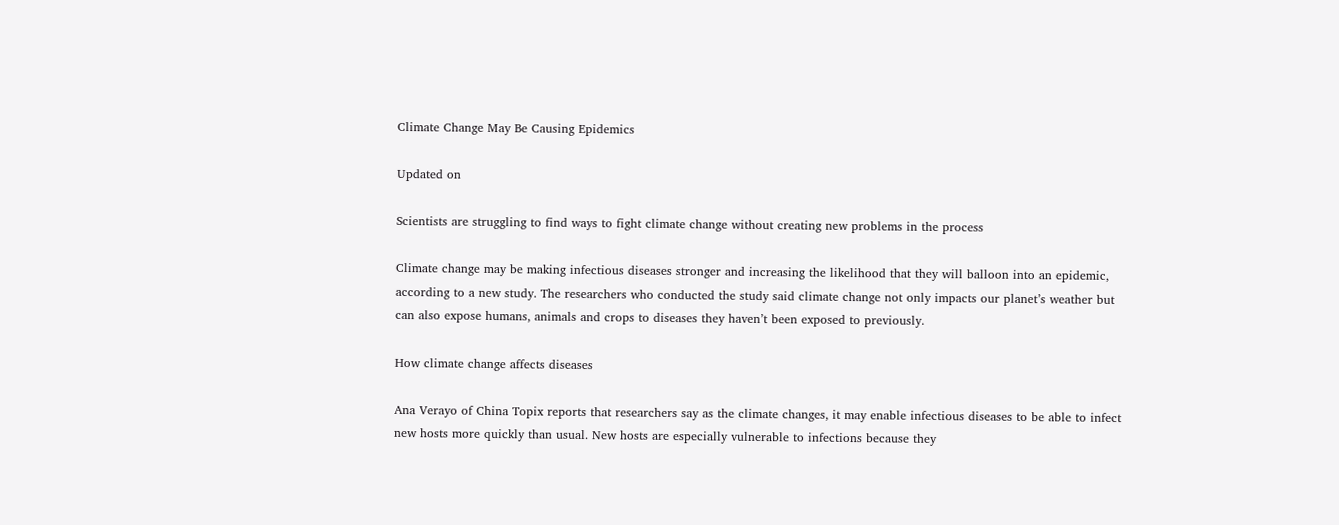Climate Change May Be Causing Epidemics

Updated on

Scientists are struggling to find ways to fight climate change without creating new problems in the process

Climate change may be making infectious diseases stronger and increasing the likelihood that they will balloon into an epidemic, according to a new study. The researchers who conducted the study said climate change not only impacts our planet’s weather but can also expose humans, animals and crops to diseases they haven’t been exposed to previously.

How climate change affects diseases

Ana Verayo of China Topix reports that researchers say as the climate changes, it may enable infectious diseases to be able to infect new hosts more quickly than usual. New hosts are especially vulnerable to infections because they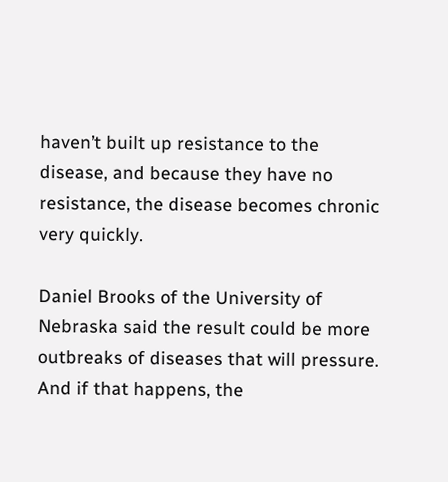haven’t built up resistance to the disease, and because they have no resistance, the disease becomes chronic very quickly.

Daniel Brooks of the University of Nebraska said the result could be more outbreaks of diseases that will pressure. And if that happens, the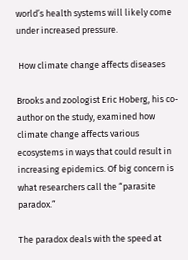world’s health systems will likely come under increased pressure.

 How climate change affects diseases

Brooks and zoologist Eric Hoberg, his co-author on the study, examined how climate change affects various ecosystems in ways that could result in increasing epidemics. Of big concern is what researchers call the “parasite paradox.”

The paradox deals with the speed at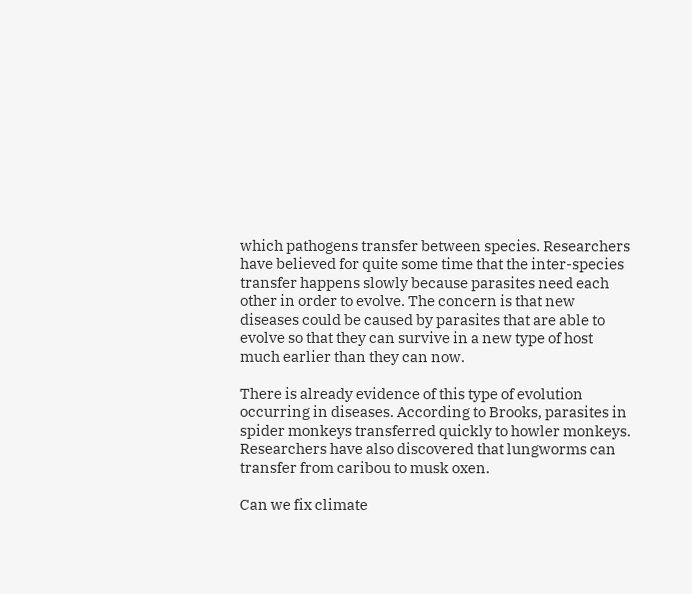which pathogens transfer between species. Researchers have believed for quite some time that the inter-species transfer happens slowly because parasites need each other in order to evolve. The concern is that new diseases could be caused by parasites that are able to evolve so that they can survive in a new type of host much earlier than they can now.

There is already evidence of this type of evolution occurring in diseases. According to Brooks, parasites in spider monkeys transferred quickly to howler monkeys. Researchers have also discovered that lungworms can transfer from caribou to musk oxen.

Can we fix climate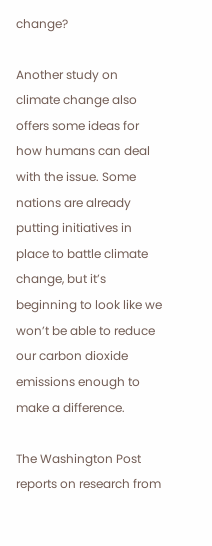change?

Another study on climate change also offers some ideas for how humans can deal with the issue. Some nations are already putting initiatives in place to battle climate change, but it’s beginning to look like we won’t be able to reduce our carbon dioxide emissions enough to make a difference.

The Washington Post reports on research from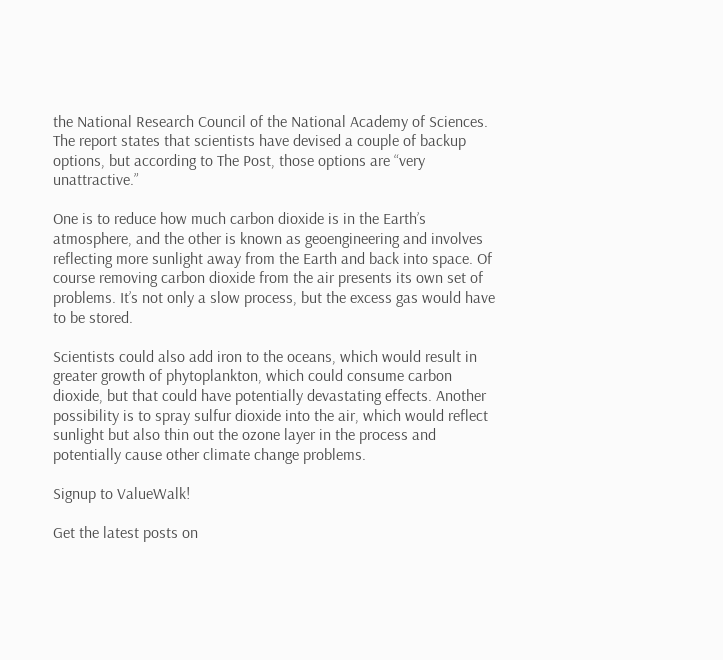the National Research Council of the National Academy of Sciences. The report states that scientists have devised a couple of backup options, but according to The Post, those options are “very unattractive.”

One is to reduce how much carbon dioxide is in the Earth’s atmosphere, and the other is known as geoengineering and involves reflecting more sunlight away from the Earth and back into space. Of course removing carbon dioxide from the air presents its own set of problems. It’s not only a slow process, but the excess gas would have to be stored.

Scientists could also add iron to the oceans, which would result in greater growth of phytoplankton, which could consume carbon dioxide, but that could have potentially devastating effects. Another possibility is to spray sulfur dioxide into the air, which would reflect sunlight but also thin out the ozone layer in the process and potentially cause other climate change problems.

Signup to ValueWalk!

Get the latest posts on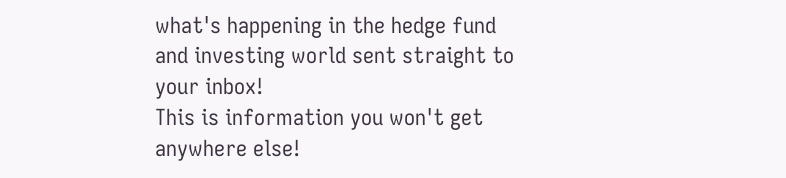what's happening in the hedge fund and investing world sent straight to your inbox!
This is information you won't get anywhere else!